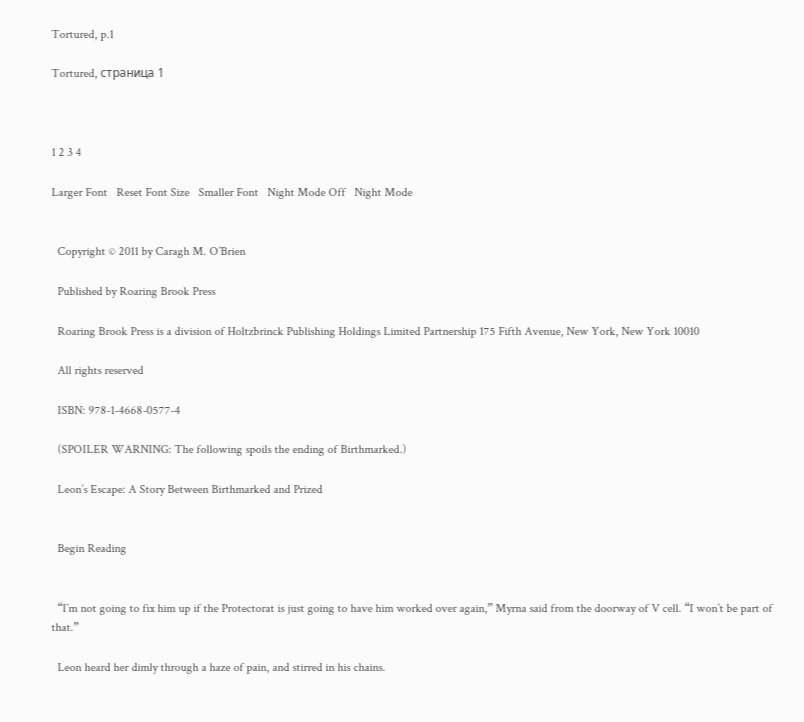Tortured, p.1

Tortured, страница 1



1 2 3 4

Larger Font   Reset Font Size   Smaller Font   Night Mode Off   Night Mode


  Copyright © 2011 by Caragh M. O’Brien

  Published by Roaring Brook Press

  Roaring Brook Press is a division of Holtzbrinck Publishing Holdings Limited Partnership 175 Fifth Avenue, New York, New York 10010

  All rights reserved

  ISBN: 978-1-4668-0577-4

  (SPOILER WARNING: The following spoils the ending of Birthmarked.)

  Leon’s Escape: A Story Between Birthmarked and Prized


  Begin Reading


  “I’m not going to fix him up if the Protectorat is just going to have him worked over again,” Myrna said from the doorway of V cell. “I won’t be part of that.”

  Leon heard her dimly through a haze of pain, and stirred in his chains.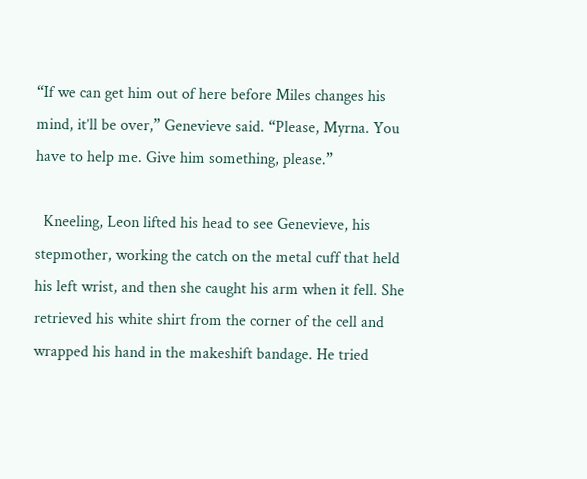“If we can get him out of here before Miles changes his mind, it’ll be over,” Genevieve said. “Please, Myrna. You have to help me. Give him something, please.”

  Kneeling, Leon lifted his head to see Genevieve, his stepmother, working the catch on the metal cuff that held his left wrist, and then she caught his arm when it fell. She retrieved his white shirt from the corner of the cell and wrapped his hand in the makeshift bandage. He tried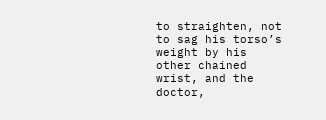to straighten, not to sag his torso’s weight by his other chained wrist, and the doctor,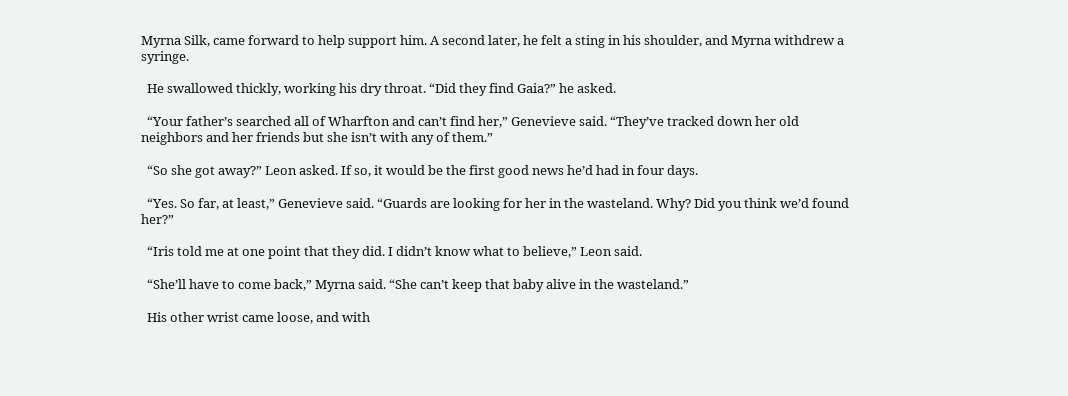Myrna Silk, came forward to help support him. A second later, he felt a sting in his shoulder, and Myrna withdrew a syringe.

  He swallowed thickly, working his dry throat. “Did they find Gaia?” he asked.

  “Your father’s searched all of Wharfton and can’t find her,” Genevieve said. “They’ve tracked down her old neighbors and her friends but she isn’t with any of them.”

  “So she got away?” Leon asked. If so, it would be the first good news he’d had in four days.

  “Yes. So far, at least,” Genevieve said. “Guards are looking for her in the wasteland. Why? Did you think we’d found her?”

  “Iris told me at one point that they did. I didn’t know what to believe,” Leon said.

  “She’ll have to come back,” Myrna said. “She can’t keep that baby alive in the wasteland.”

  His other wrist came loose, and with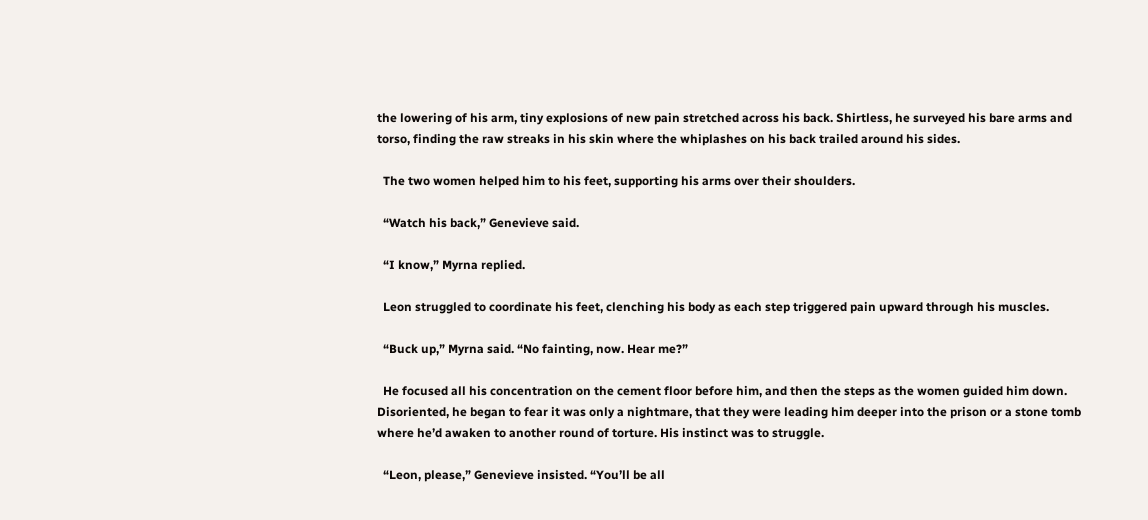the lowering of his arm, tiny explosions of new pain stretched across his back. Shirtless, he surveyed his bare arms and torso, finding the raw streaks in his skin where the whiplashes on his back trailed around his sides.

  The two women helped him to his feet, supporting his arms over their shoulders.

  “Watch his back,” Genevieve said.

  “I know,” Myrna replied.

  Leon struggled to coordinate his feet, clenching his body as each step triggered pain upward through his muscles.

  “Buck up,” Myrna said. “No fainting, now. Hear me?”

  He focused all his concentration on the cement floor before him, and then the steps as the women guided him down. Disoriented, he began to fear it was only a nightmare, that they were leading him deeper into the prison or a stone tomb where he’d awaken to another round of torture. His instinct was to struggle.

  “Leon, please,” Genevieve insisted. “You’ll be all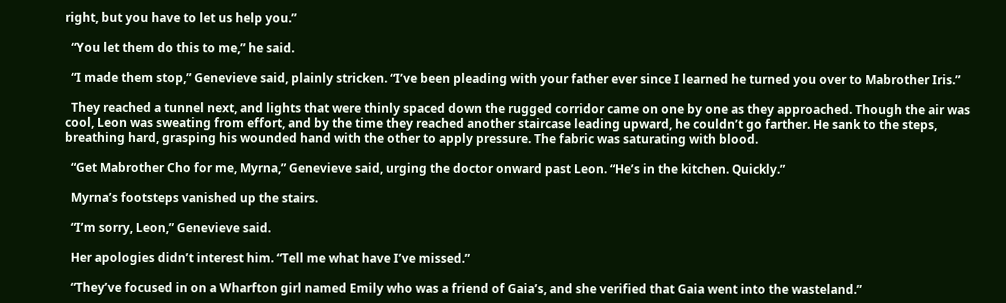right, but you have to let us help you.”

  “You let them do this to me,” he said.

  “I made them stop,” Genevieve said, plainly stricken. “I’ve been pleading with your father ever since I learned he turned you over to Mabrother Iris.”

  They reached a tunnel next, and lights that were thinly spaced down the rugged corridor came on one by one as they approached. Though the air was cool, Leon was sweating from effort, and by the time they reached another staircase leading upward, he couldn’t go farther. He sank to the steps, breathing hard, grasping his wounded hand with the other to apply pressure. The fabric was saturating with blood.

  “Get Mabrother Cho for me, Myrna,” Genevieve said, urging the doctor onward past Leon. “He’s in the kitchen. Quickly.”

  Myrna’s footsteps vanished up the stairs.

  “I’m sorry, Leon,” Genevieve said.

  Her apologies didn’t interest him. “Tell me what have I’ve missed.”

  “They’ve focused in on a Wharfton girl named Emily who was a friend of Gaia’s, and she verified that Gaia went into the wasteland.”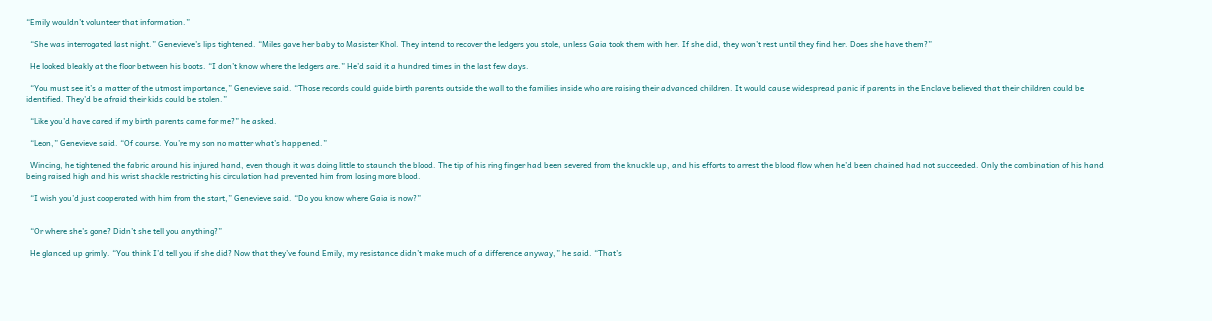“Emily wouldn’t volunteer that information.”

  “She was interrogated last night.” Genevieve’s lips tightened. “Miles gave her baby to Masister Khol. They intend to recover the ledgers you stole, unless Gaia took them with her. If she did, they won’t rest until they find her. Does she have them?”

  He looked bleakly at the floor between his boots. “I don’t know where the ledgers are.” He’d said it a hundred times in the last few days.

  “You must see it’s a matter of the utmost importance,” Genevieve said. “Those records could guide birth parents outside the wall to the families inside who are raising their advanced children. It would cause widespread panic if parents in the Enclave believed that their children could be identified. They’d be afraid their kids could be stolen.”

  “Like you’d have cared if my birth parents came for me?” he asked.

  “Leon,” Genevieve said. “Of course. You’re my son no matter what’s happened.”

  Wincing, he tightened the fabric around his injured hand, even though it was doing little to staunch the blood. The tip of his ring finger had been severed from the knuckle up, and his efforts to arrest the blood flow when he’d been chained had not succeeded. Only the combination of his hand being raised high and his wrist shackle restricting his circulation had prevented him from losing more blood.

  “I wish you’d just cooperated with him from the start,” Genevieve said. “Do you know where Gaia is now?”


  “Or where she’s gone? Didn’t she tell you anything?”

  He glanced up grimly. “You think I’d tell you if she did? Now that they’ve found Emily, my resistance didn’t make much of a difference anyway,” he said. “That’s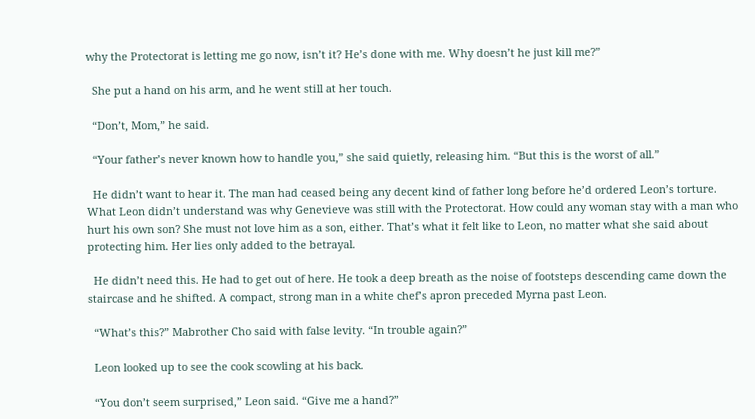why the Protectorat is letting me go now, isn’t it? He’s done with me. Why doesn’t he just kill me?”

  She put a hand on his arm, and he went still at her touch.

  “Don’t, Mom,” he said.

  “Your father’s never known how to handle you,” she said quietly, releasing him. “But this is the worst of all.”

  He didn’t want to hear it. The man had ceased being any decent kind of father long before he’d ordered Leon’s torture. What Leon didn’t understand was why Genevieve was still with the Protectorat. How could any woman stay with a man who hurt his own son? She must not love him as a son, either. That’s what it felt like to Leon, no matter what she said about protecting him. Her lies only added to the betrayal.

  He didn’t need this. He had to get out of here. He took a deep breath as the noise of footsteps descending came down the staircase and he shifted. A compact, strong man in a white chef’s apron preceded Myrna past Leon.

  “What’s this?” Mabrother Cho said with false levity. “In trouble again?”

  Leon looked up to see the cook scowling at his back.

  “You don’t seem surprised,” Leon said. “Give me a hand?”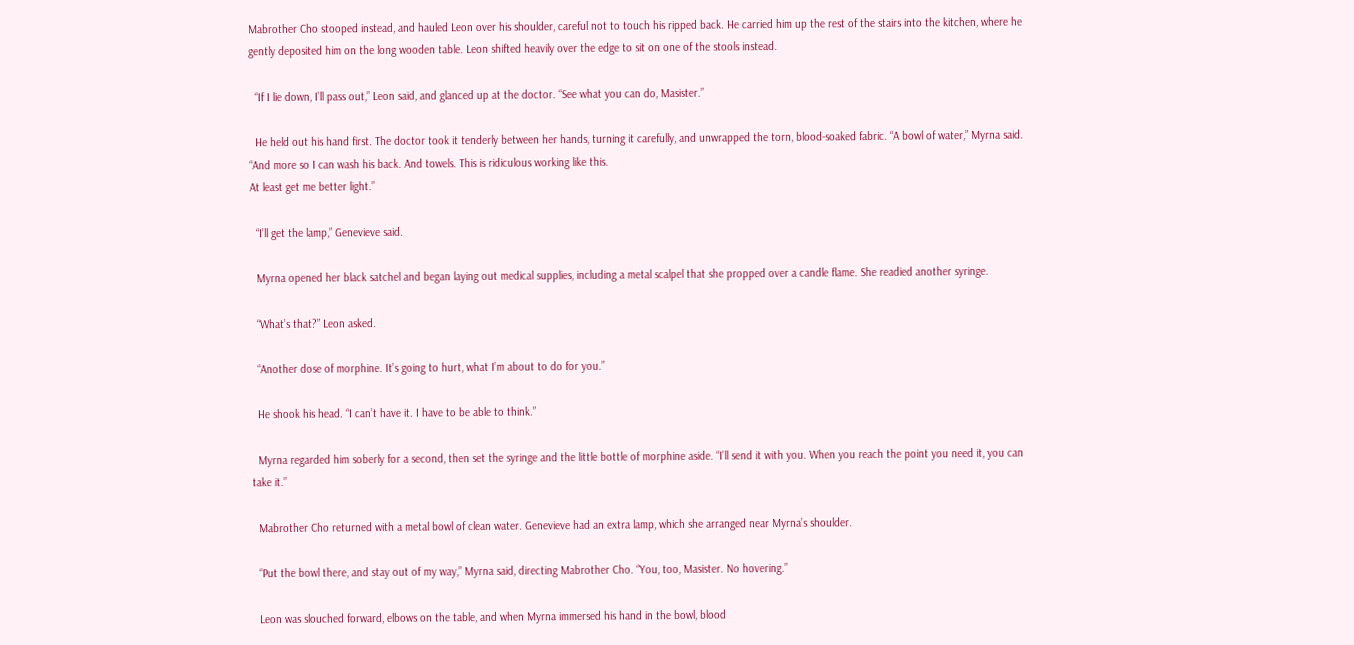Mabrother Cho stooped instead, and hauled Leon over his shoulder, careful not to touch his ripped back. He carried him up the rest of the stairs into the kitchen, where he gently deposited him on the long wooden table. Leon shifted heavily over the edge to sit on one of the stools instead.

  “If I lie down, I’ll pass out,” Leon said, and glanced up at the doctor. “See what you can do, Masister.”

  He held out his hand first. The doctor took it tenderly between her hands, turning it carefully, and unwrapped the torn, blood-soaked fabric. “A bowl of water,” Myrna said. “And more so I can wash his back. And towels. This is ridiculous working like this.
At least get me better light.”

  “I’ll get the lamp,” Genevieve said.

  Myrna opened her black satchel and began laying out medical supplies, including a metal scalpel that she propped over a candle flame. She readied another syringe.

  “What’s that?” Leon asked.

  “Another dose of morphine. It’s going to hurt, what I’m about to do for you.”

  He shook his head. “I can’t have it. I have to be able to think.”

  Myrna regarded him soberly for a second, then set the syringe and the little bottle of morphine aside. “I’ll send it with you. When you reach the point you need it, you can take it.”

  Mabrother Cho returned with a metal bowl of clean water. Genevieve had an extra lamp, which she arranged near Myrna’s shoulder.

  “Put the bowl there, and stay out of my way,” Myrna said, directing Mabrother Cho. “You, too, Masister. No hovering.”

  Leon was slouched forward, elbows on the table, and when Myrna immersed his hand in the bowl, blood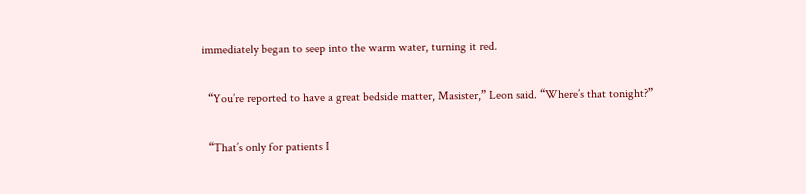immediately began to seep into the warm water, turning it red.

  “You’re reported to have a great bedside matter, Masister,” Leon said. “Where’s that tonight?”

  “That’s only for patients I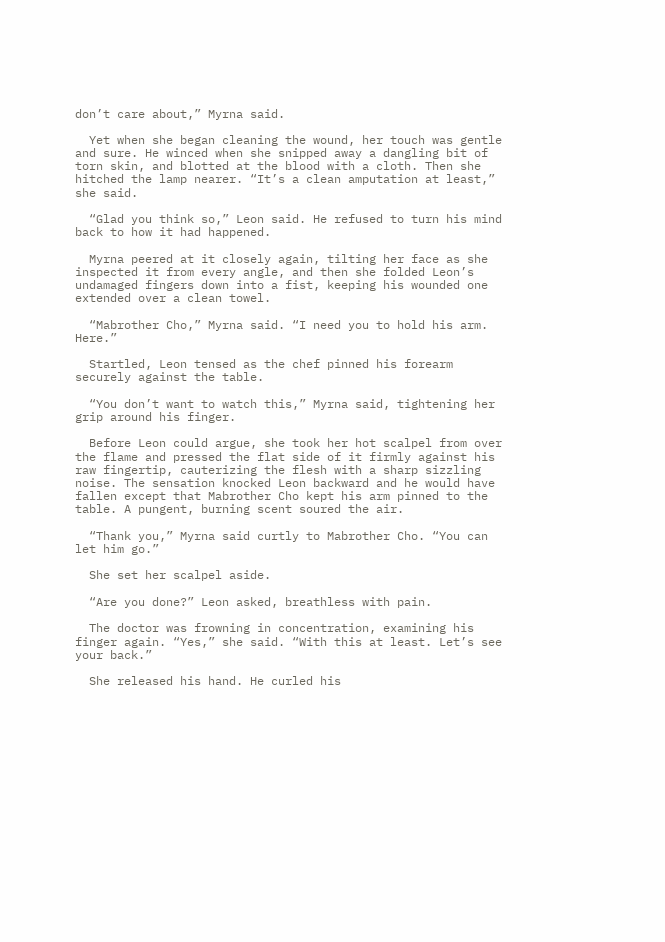don’t care about,” Myrna said.

  Yet when she began cleaning the wound, her touch was gentle and sure. He winced when she snipped away a dangling bit of torn skin, and blotted at the blood with a cloth. Then she hitched the lamp nearer. “It’s a clean amputation at least,” she said.

  “Glad you think so,” Leon said. He refused to turn his mind back to how it had happened.

  Myrna peered at it closely again, tilting her face as she inspected it from every angle, and then she folded Leon’s undamaged fingers down into a fist, keeping his wounded one extended over a clean towel.

  “Mabrother Cho,” Myrna said. “I need you to hold his arm. Here.”

  Startled, Leon tensed as the chef pinned his forearm securely against the table.

  “You don’t want to watch this,” Myrna said, tightening her grip around his finger.

  Before Leon could argue, she took her hot scalpel from over the flame and pressed the flat side of it firmly against his raw fingertip, cauterizing the flesh with a sharp sizzling noise. The sensation knocked Leon backward and he would have fallen except that Mabrother Cho kept his arm pinned to the table. A pungent, burning scent soured the air.

  “Thank you,” Myrna said curtly to Mabrother Cho. “You can let him go.”

  She set her scalpel aside.

  “Are you done?” Leon asked, breathless with pain.

  The doctor was frowning in concentration, examining his finger again. “Yes,” she said. “With this at least. Let’s see your back.”

  She released his hand. He curled his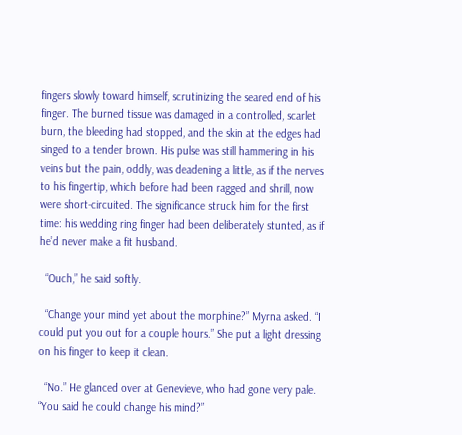fingers slowly toward himself, scrutinizing the seared end of his finger. The burned tissue was damaged in a controlled, scarlet burn, the bleeding had stopped, and the skin at the edges had singed to a tender brown. His pulse was still hammering in his veins but the pain, oddly, was deadening a little, as if the nerves to his fingertip, which before had been ragged and shrill, now were short-circuited. The significance struck him for the first time: his wedding ring finger had been deliberately stunted, as if he’d never make a fit husband.

  “Ouch,” he said softly.

  “Change your mind yet about the morphine?” Myrna asked. “I could put you out for a couple hours.” She put a light dressing on his finger to keep it clean.

  “No.” He glanced over at Genevieve, who had gone very pale. “You said he could change his mind?”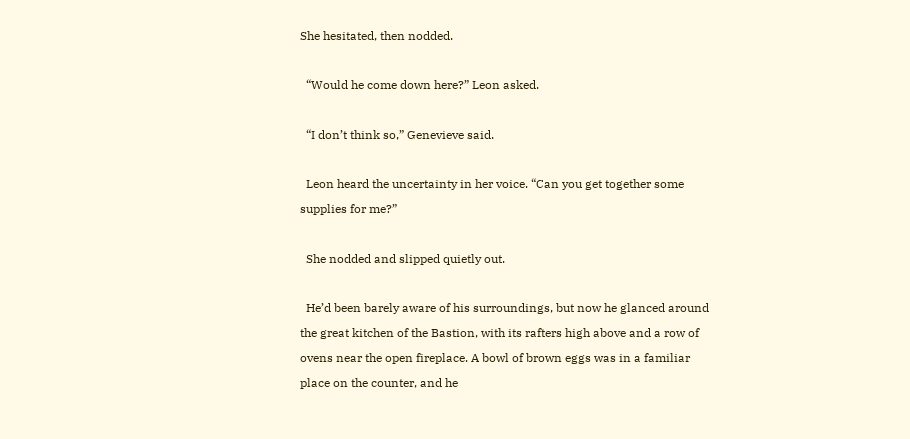She hesitated, then nodded.

  “Would he come down here?” Leon asked.

  “I don’t think so,” Genevieve said.

  Leon heard the uncertainty in her voice. “Can you get together some supplies for me?”

  She nodded and slipped quietly out.

  He’d been barely aware of his surroundings, but now he glanced around the great kitchen of the Bastion, with its rafters high above and a row of ovens near the open fireplace. A bowl of brown eggs was in a familiar place on the counter, and he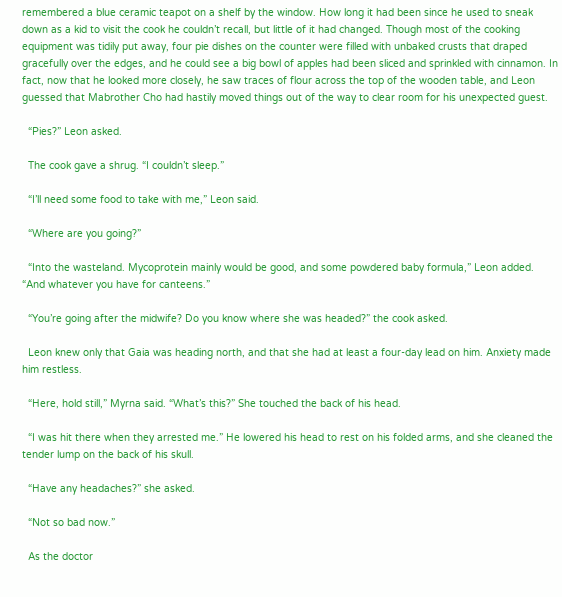remembered a blue ceramic teapot on a shelf by the window. How long it had been since he used to sneak down as a kid to visit the cook he couldn’t recall, but little of it had changed. Though most of the cooking equipment was tidily put away, four pie dishes on the counter were filled with unbaked crusts that draped gracefully over the edges, and he could see a big bowl of apples had been sliced and sprinkled with cinnamon. In fact, now that he looked more closely, he saw traces of flour across the top of the wooden table, and Leon guessed that Mabrother Cho had hastily moved things out of the way to clear room for his unexpected guest.

  “Pies?” Leon asked.

  The cook gave a shrug. “I couldn’t sleep.”

  “I’ll need some food to take with me,” Leon said.

  “Where are you going?”

  “Into the wasteland. Mycoprotein mainly would be good, and some powdered baby formula,” Leon added. “And whatever you have for canteens.”

  “You’re going after the midwife? Do you know where she was headed?” the cook asked.

  Leon knew only that Gaia was heading north, and that she had at least a four-day lead on him. Anxiety made him restless.

  “Here, hold still,” Myrna said. “What’s this?” She touched the back of his head.

  “I was hit there when they arrested me.” He lowered his head to rest on his folded arms, and she cleaned the tender lump on the back of his skull.

  “Have any headaches?” she asked.

  “Not so bad now.”

  As the doctor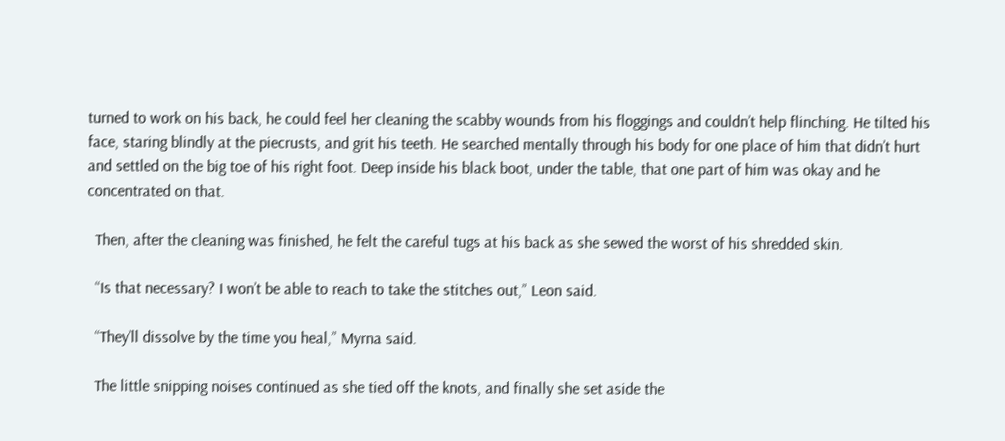turned to work on his back, he could feel her cleaning the scabby wounds from his floggings and couldn’t help flinching. He tilted his face, staring blindly at the piecrusts, and grit his teeth. He searched mentally through his body for one place of him that didn’t hurt and settled on the big toe of his right foot. Deep inside his black boot, under the table, that one part of him was okay and he concentrated on that.

  Then, after the cleaning was finished, he felt the careful tugs at his back as she sewed the worst of his shredded skin.

  “Is that necessary? I won’t be able to reach to take the stitches out,” Leon said.

  “They’ll dissolve by the time you heal,” Myrna said.

  The little snipping noises continued as she tied off the knots, and finally she set aside the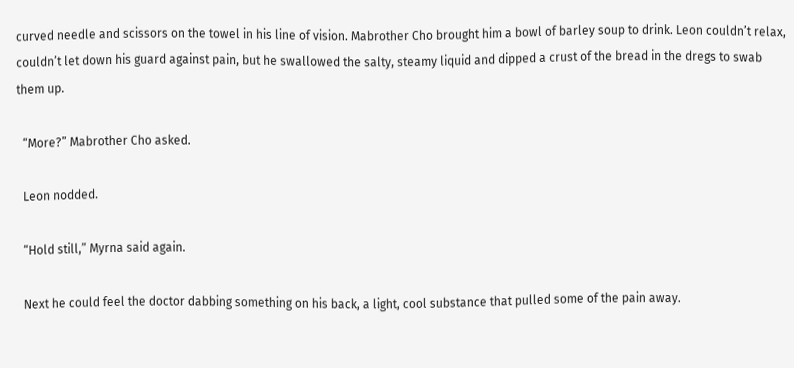curved needle and scissors on the towel in his line of vision. Mabrother Cho brought him a bowl of barley soup to drink. Leon couldn’t relax, couldn’t let down his guard against pain, but he swallowed the salty, steamy liquid and dipped a crust of the bread in the dregs to swab them up.

  “More?” Mabrother Cho asked.

  Leon nodded.

  “Hold still,” Myrna said again.

  Next he could feel the doctor dabbing something on his back, a light, cool substance that pulled some of the pain away.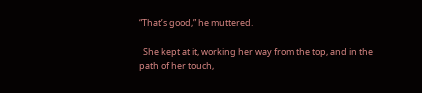“That’s good,” he muttered.

  She kept at it, working her way from the top, and in the path of her touch,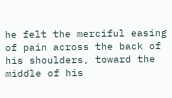he felt the merciful easing of pain across the back of his shoulders, toward the middle of his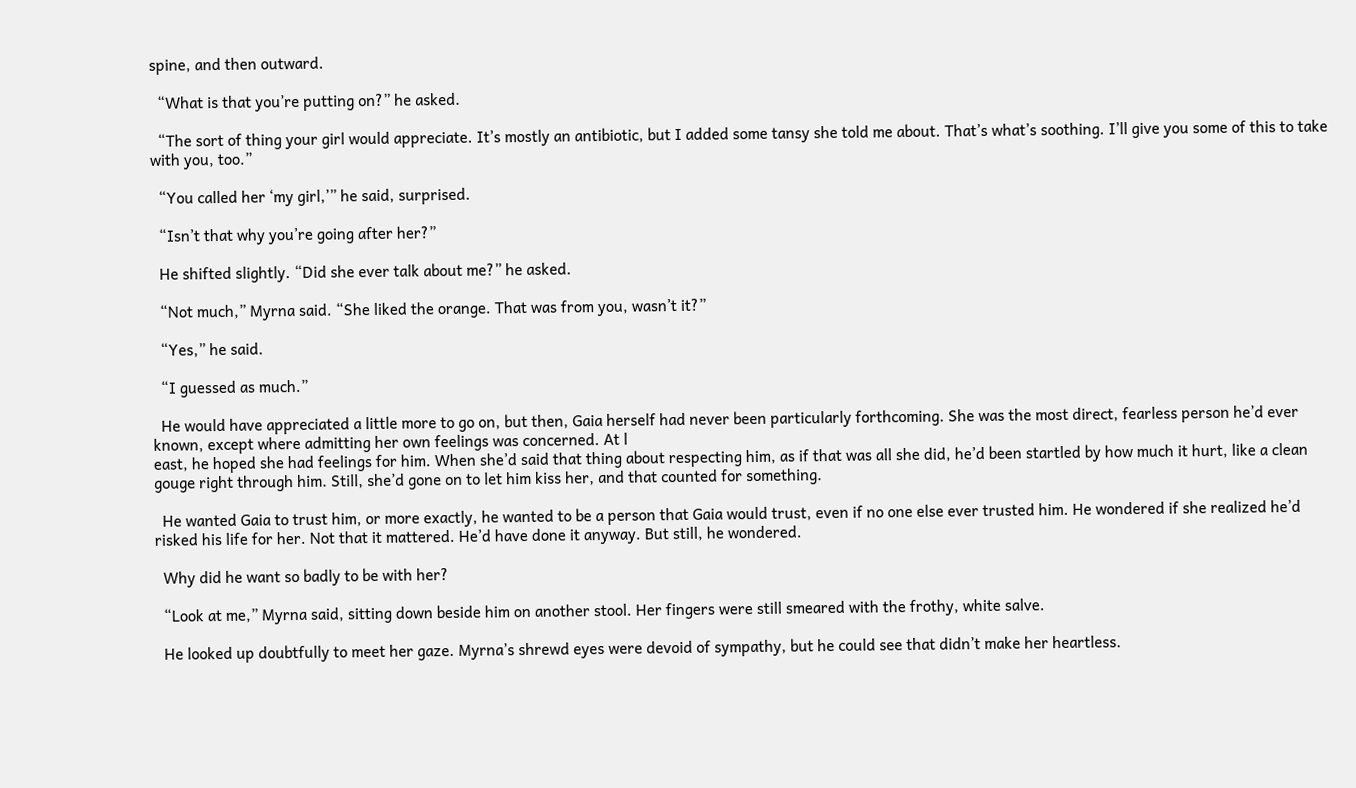spine, and then outward.

  “What is that you’re putting on?” he asked.

  “The sort of thing your girl would appreciate. It’s mostly an antibiotic, but I added some tansy she told me about. That’s what’s soothing. I’ll give you some of this to take with you, too.”

  “You called her ‘my girl,’” he said, surprised.

  “Isn’t that why you’re going after her?”

  He shifted slightly. “Did she ever talk about me?” he asked.

  “Not much,” Myrna said. “She liked the orange. That was from you, wasn’t it?”

  “Yes,” he said.

  “I guessed as much.”

  He would have appreciated a little more to go on, but then, Gaia herself had never been particularly forthcoming. She was the most direct, fearless person he’d ever known, except where admitting her own feelings was concerned. At l
east, he hoped she had feelings for him. When she’d said that thing about respecting him, as if that was all she did, he’d been startled by how much it hurt, like a clean gouge right through him. Still, she’d gone on to let him kiss her, and that counted for something.

  He wanted Gaia to trust him, or more exactly, he wanted to be a person that Gaia would trust, even if no one else ever trusted him. He wondered if she realized he’d risked his life for her. Not that it mattered. He’d have done it anyway. But still, he wondered.

  Why did he want so badly to be with her?

  “Look at me,” Myrna said, sitting down beside him on another stool. Her fingers were still smeared with the frothy, white salve.

  He looked up doubtfully to meet her gaze. Myrna’s shrewd eyes were devoid of sympathy, but he could see that didn’t make her heartless.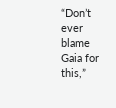“Don’t ever blame Gaia for this,”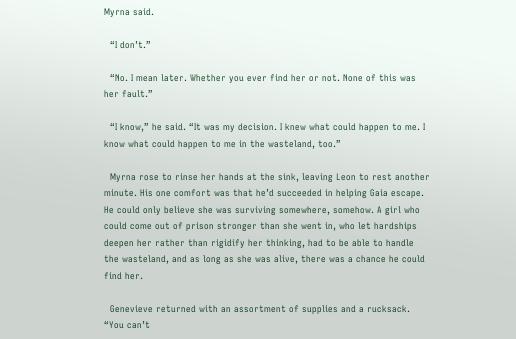Myrna said.

  “I don’t.”

  “No. I mean later. Whether you ever find her or not. None of this was her fault.”

  “I know,” he said. “It was my decision. I knew what could happen to me. I know what could happen to me in the wasteland, too.”

  Myrna rose to rinse her hands at the sink, leaving Leon to rest another minute. His one comfort was that he’d succeeded in helping Gaia escape. He could only believe she was surviving somewhere, somehow. A girl who could come out of prison stronger than she went in, who let hardships deepen her rather than rigidify her thinking, had to be able to handle the wasteland, and as long as she was alive, there was a chance he could find her.

  Genevieve returned with an assortment of supplies and a rucksack. “You can’t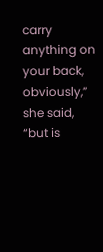carry anything on your back, obviously,” she said, “but is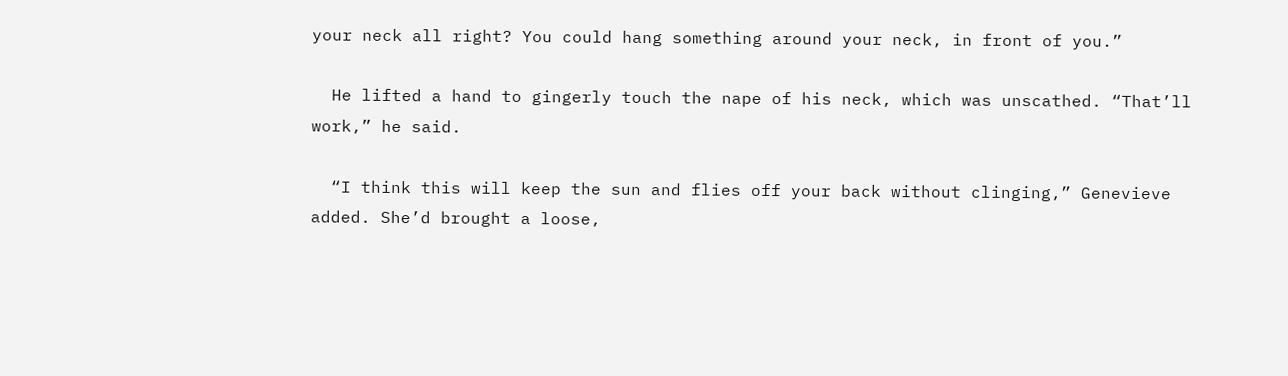your neck all right? You could hang something around your neck, in front of you.”

  He lifted a hand to gingerly touch the nape of his neck, which was unscathed. “That’ll work,” he said.

  “I think this will keep the sun and flies off your back without clinging,” Genevieve added. She’d brought a loose,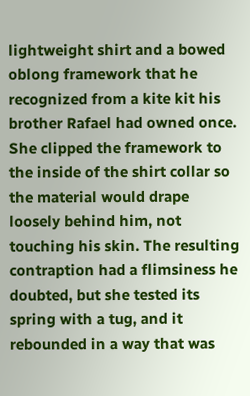lightweight shirt and a bowed oblong framework that he recognized from a kite kit his brother Rafael had owned once. She clipped the framework to the inside of the shirt collar so the material would drape loosely behind him, not touching his skin. The resulting contraption had a flimsiness he doubted, but she tested its spring with a tug, and it rebounded in a way that was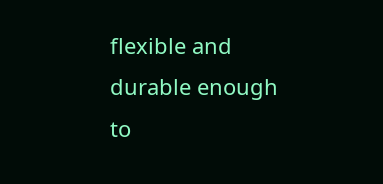flexible and durable enough to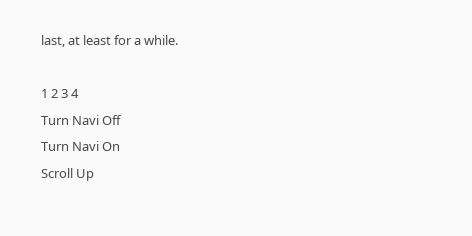last, at least for a while.

1 2 3 4
Turn Navi Off
Turn Navi On
Scroll Up